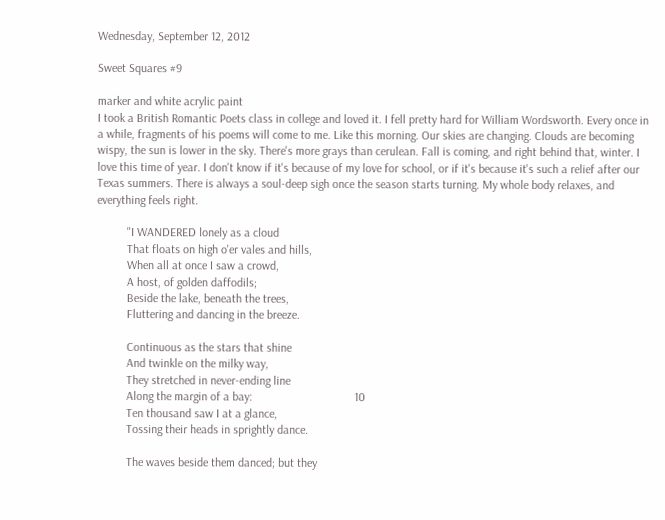Wednesday, September 12, 2012

Sweet Squares #9

marker and white acrylic paint
I took a British Romantic Poets class in college and loved it. I fell pretty hard for William Wordsworth. Every once in a while, fragments of his poems will come to me. Like this morning. Our skies are changing. Clouds are becoming wispy, the sun is lower in the sky. There's more grays than cerulean. Fall is coming, and right behind that, winter. I love this time of year. I don't know if it's because of my love for school, or if it's because it's such a relief after our Texas summers. There is always a soul-deep sigh once the season starts turning. My whole body relaxes, and everything feels right.

          "I WANDERED lonely as a cloud
          That floats on high o'er vales and hills,
          When all at once I saw a crowd,
          A host, of golden daffodils;
          Beside the lake, beneath the trees,
          Fluttering and dancing in the breeze.

          Continuous as the stars that shine
          And twinkle on the milky way,
          They stretched in never-ending line
          Along the margin of a bay:                                  10
          Ten thousand saw I at a glance,
          Tossing their heads in sprightly dance.

          The waves beside them danced; but they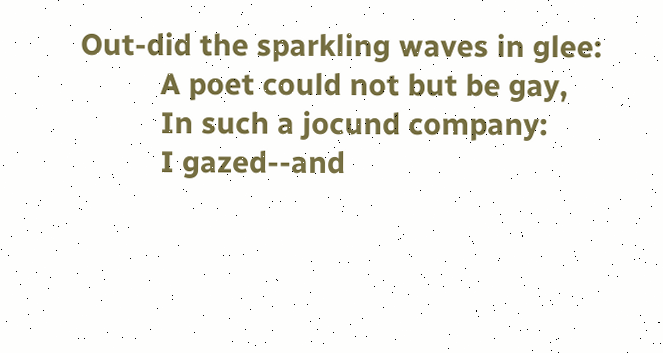Out-did the sparkling waves in glee:
          A poet could not but be gay,
          In such a jocund company:
          I gazed--and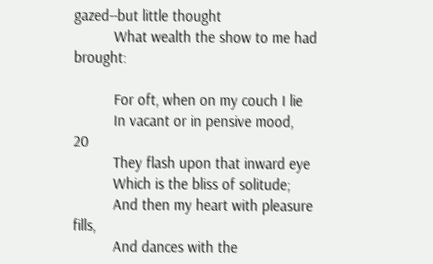gazed--but little thought
          What wealth the show to me had brought:

          For oft, when on my couch I lie
          In vacant or in pensive mood,                               20
          They flash upon that inward eye
          Which is the bliss of solitude;
          And then my heart with pleasure fills,
          And dances with the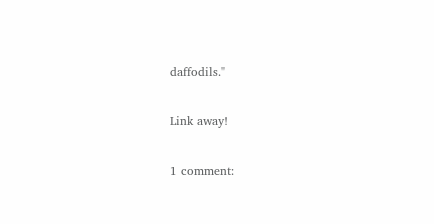daffodils."

Link away!

1 comment: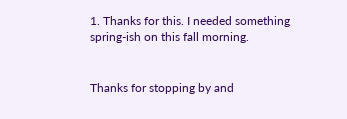1. Thanks for this. I needed something spring-ish on this fall morning.


Thanks for stopping by and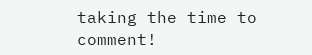taking the time to comment!